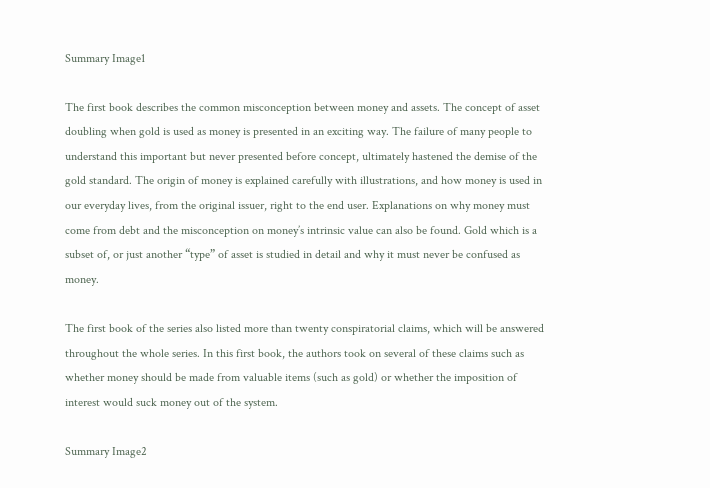Summary Image1

The first book describes the common misconception between money and assets. The concept of asset doubling when gold is used as money is presented in an exciting way. The failure of many people to understand this important but never presented before concept, ultimately hastened the demise of the gold standard. The origin of money is explained carefully with illustrations, and how money is used in our everyday lives, from the original issuer, right to the end user. Explanations on why money must come from debt and the misconception on money’s intrinsic value can also be found. Gold which is a subset of, or just another “type” of asset is studied in detail and why it must never be confused as money.

The first book of the series also listed more than twenty conspiratorial claims, which will be answered throughout the whole series. In this first book, the authors took on several of these claims such as whether money should be made from valuable items (such as gold) or whether the imposition of interest would suck money out of the system.

Summary Image2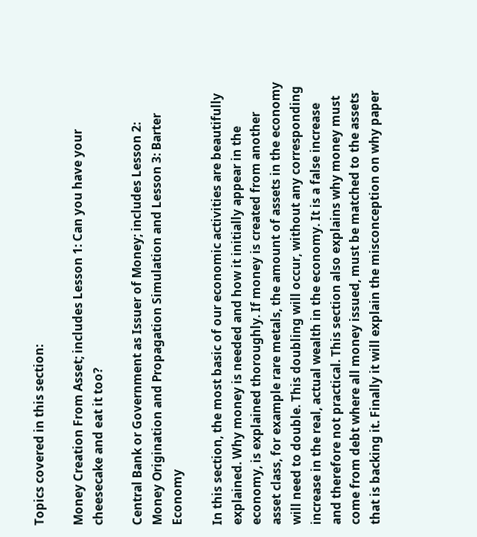Topics covered in this section:

Money Creation From Asset; includes Lesson 1: Can you have your cheesecake and eat it too?

Central Bank or Government as Issuer of Money; includes Lesson 2: Money Origination and Propagation Simulation and Lesson 3: Barter Economy

In this section, the most basic of our economic activities are beautifully explained. Why money is needed and how it initially appear in the economy, is explained thoroughly. If money is created from another asset class, for example rare metals, the amount of assets in the economy will need to double. This doubling will occur, without any corresponding increase in the real, actual wealth in the economy. It is a false increase and therefore not practical. This section also explains why money must come from debt where all money issued, must be matched to the assets that is backing it. Finally it will explain the misconception on why paper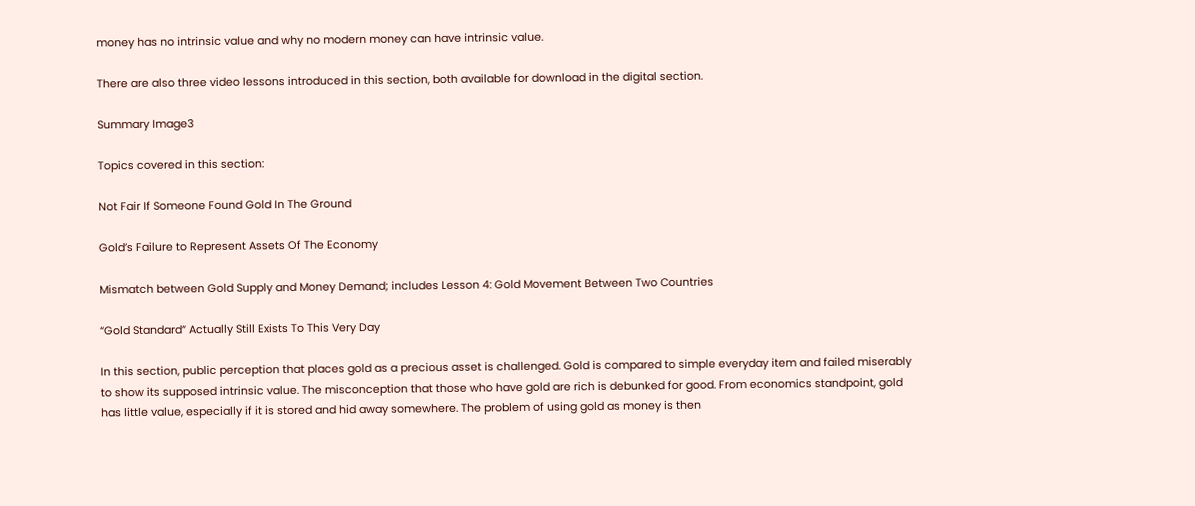money has no intrinsic value and why no modern money can have intrinsic value.

There are also three video lessons introduced in this section, both available for download in the digital section.

Summary Image3

Topics covered in this section:

Not Fair If Someone Found Gold In The Ground

Gold’s Failure to Represent Assets Of The Economy

Mismatch between Gold Supply and Money Demand; includes Lesson 4: Gold Movement Between Two Countries

“Gold Standard” Actually Still Exists To This Very Day

In this section, public perception that places gold as a precious asset is challenged. Gold is compared to simple everyday item and failed miserably to show its supposed intrinsic value. The misconception that those who have gold are rich is debunked for good. From economics standpoint, gold has little value, especially if it is stored and hid away somewhere. The problem of using gold as money is then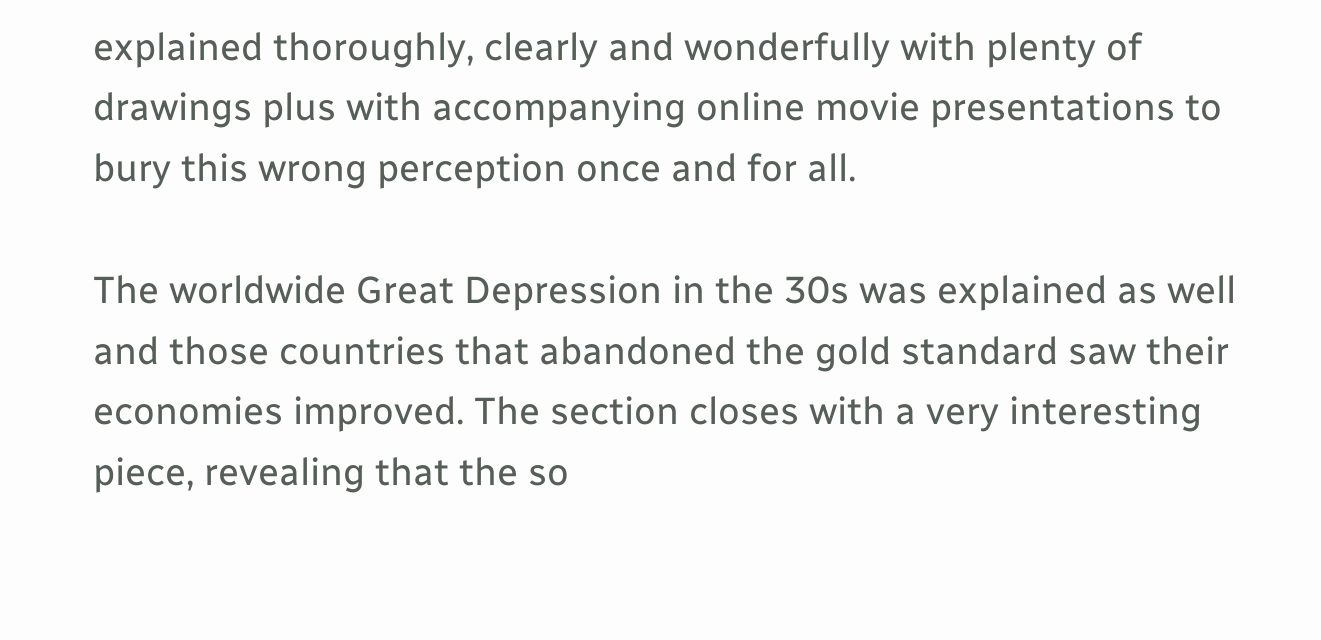explained thoroughly, clearly and wonderfully with plenty of drawings plus with accompanying online movie presentations to bury this wrong perception once and for all.

The worldwide Great Depression in the 30s was explained as well and those countries that abandoned the gold standard saw their economies improved. The section closes with a very interesting piece, revealing that the so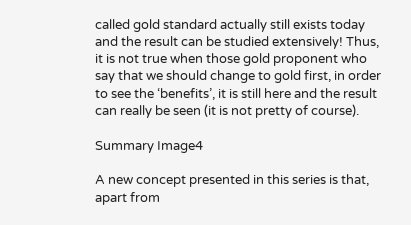called gold standard actually still exists today and the result can be studied extensively! Thus, it is not true when those gold proponent who say that we should change to gold first, in order to see the ‘benefits’, it is still here and the result can really be seen (it is not pretty of course).

Summary Image4

A new concept presented in this series is that, apart from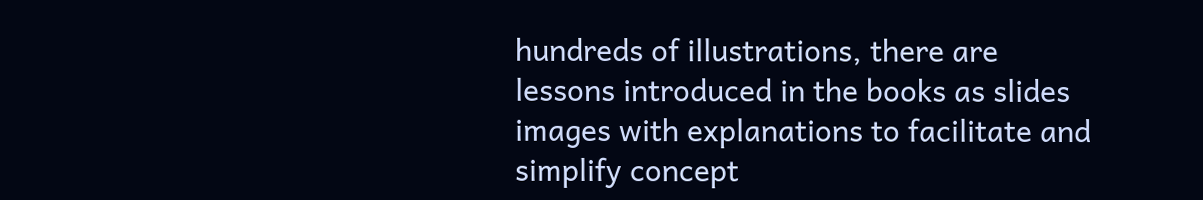hundreds of illustrations, there are lessons introduced in the books as slides images with explanations to facilitate and simplify concept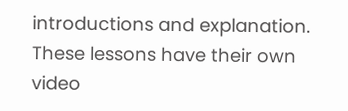introductions and explanation.  These lessons have their own video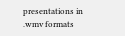presentations in .wmv formats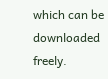which can be downloaded freely.